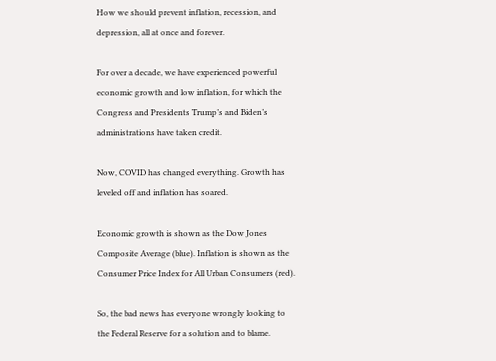How we should prevent inflation, recession, and depression, all at once and forever.

For over a decade, we have experienced powerful economic growth and low inflation, for which the Congress and Presidents Trump’s and Biden’s administrations have taken credit.

Now, COVID has changed everything. Growth has leveled off and inflation has soared.

Economic growth is shown as the Dow Jones Composite Average (blue). Inflation is shown as the Consumer Price Index for All Urban Consumers (red).

So, the bad news has everyone wrongly looking to the Federal Reserve for a solution and to blame.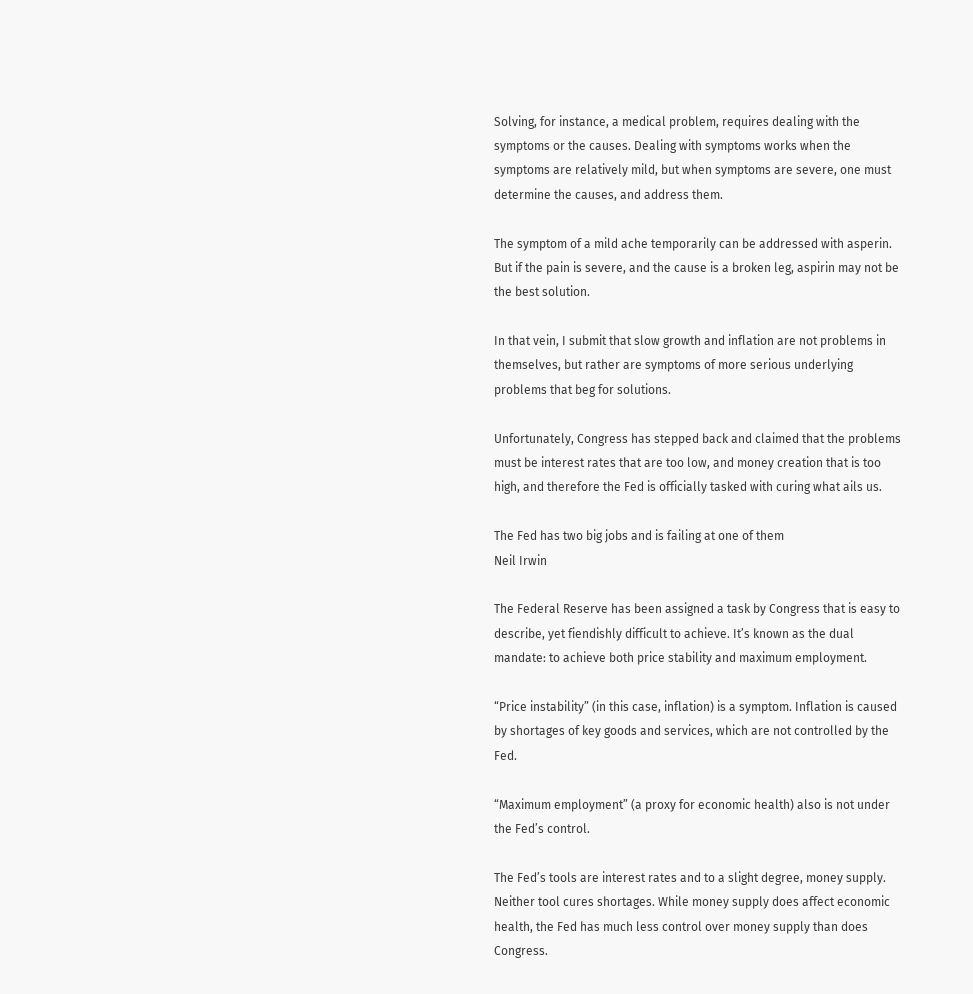Solving, for instance, a medical problem, requires dealing with the symptoms or the causes. Dealing with symptoms works when the symptoms are relatively mild, but when symptoms are severe, one must determine the causes, and address them.

The symptom of a mild ache temporarily can be addressed with asperin. But if the pain is severe, and the cause is a broken leg, aspirin may not be the best solution.

In that vein, I submit that slow growth and inflation are not problems in themselves, but rather are symptoms of more serious underlying problems that beg for solutions.

Unfortunately, Congress has stepped back and claimed that the problems must be interest rates that are too low, and money creation that is too high, and therefore the Fed is officially tasked with curing what ails us.

The Fed has two big jobs and is failing at one of them
Neil Irwin

The Federal Reserve has been assigned a task by Congress that is easy to describe, yet fiendishly difficult to achieve. It’s known as the dual mandate: to achieve both price stability and maximum employment.

“Price instability” (in this case, inflation) is a symptom. Inflation is caused by shortages of key goods and services, which are not controlled by the Fed.

“Maximum employment” (a proxy for economic health) also is not under the Fed’s control.

The Fed’s tools are interest rates and to a slight degree, money supply. Neither tool cures shortages. While money supply does affect economic health, the Fed has much less control over money supply than does Congress.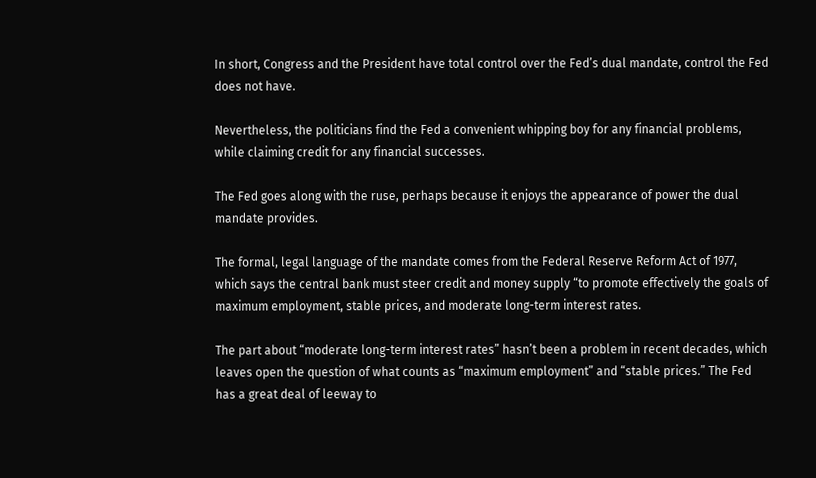In short, Congress and the President have total control over the Fed’s dual mandate, control the Fed does not have.

Nevertheless, the politicians find the Fed a convenient whipping boy for any financial problems, while claiming credit for any financial successes.

The Fed goes along with the ruse, perhaps because it enjoys the appearance of power the dual mandate provides.

The formal, legal language of the mandate comes from the Federal Reserve Reform Act of 1977, which says the central bank must steer credit and money supply “to promote effectively the goals of maximum employment, stable prices, and moderate long-term interest rates.

The part about “moderate long-term interest rates” hasn’t been a problem in recent decades, which leaves open the question of what counts as “maximum employment” and “stable prices.” The Fed has a great deal of leeway to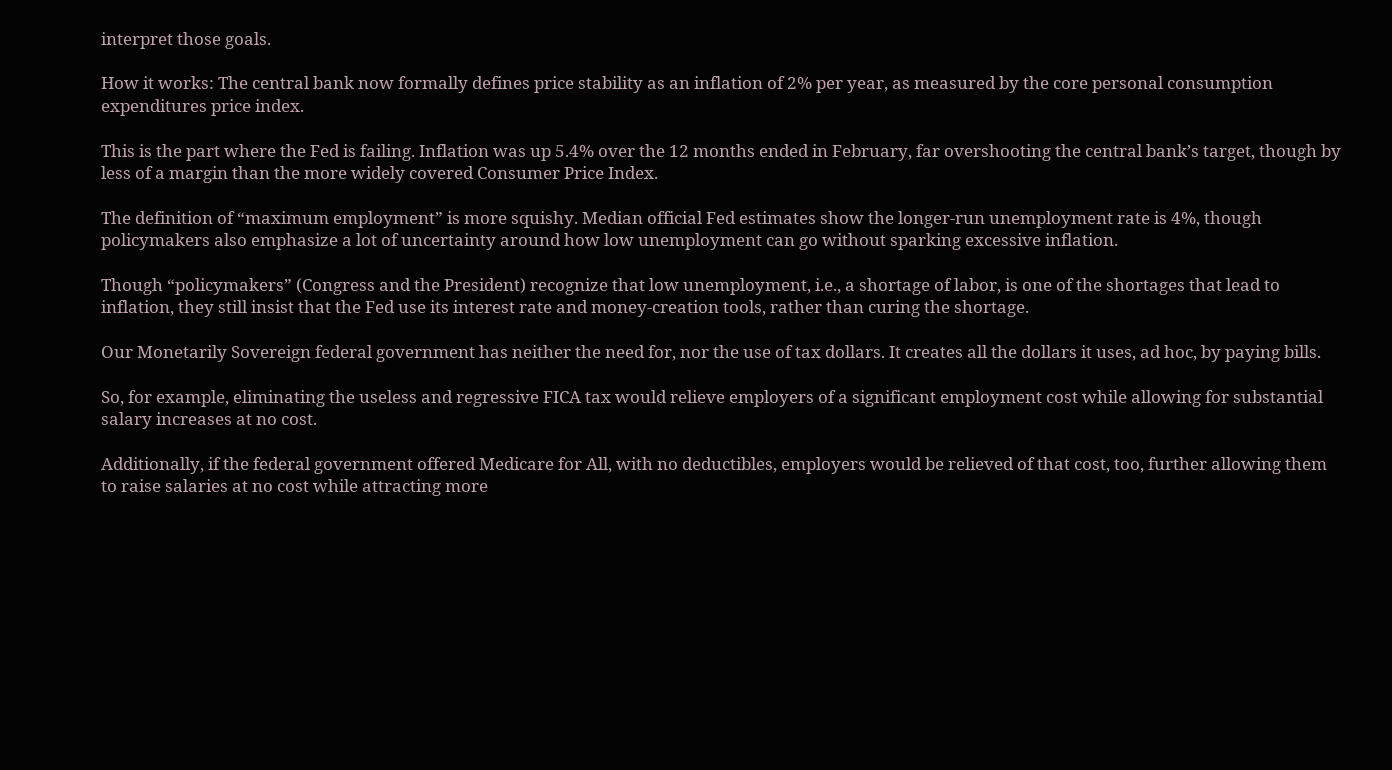interpret those goals.

How it works: The central bank now formally defines price stability as an inflation of 2% per year, as measured by the core personal consumption expenditures price index.

This is the part where the Fed is failing. Inflation was up 5.4% over the 12 months ended in February, far overshooting the central bank’s target, though by less of a margin than the more widely covered Consumer Price Index.

The definition of “maximum employment” is more squishy. Median official Fed estimates show the longer-run unemployment rate is 4%, though policymakers also emphasize a lot of uncertainty around how low unemployment can go without sparking excessive inflation.

Though “policymakers” (Congress and the President) recognize that low unemployment, i.e., a shortage of labor, is one of the shortages that lead to inflation, they still insist that the Fed use its interest rate and money-creation tools, rather than curing the shortage.

Our Monetarily Sovereign federal government has neither the need for, nor the use of tax dollars. It creates all the dollars it uses, ad hoc, by paying bills.

So, for example, eliminating the useless and regressive FICA tax would relieve employers of a significant employment cost while allowing for substantial salary increases at no cost.

Additionally, if the federal government offered Medicare for All, with no deductibles, employers would be relieved of that cost, too, further allowing them to raise salaries at no cost while attracting more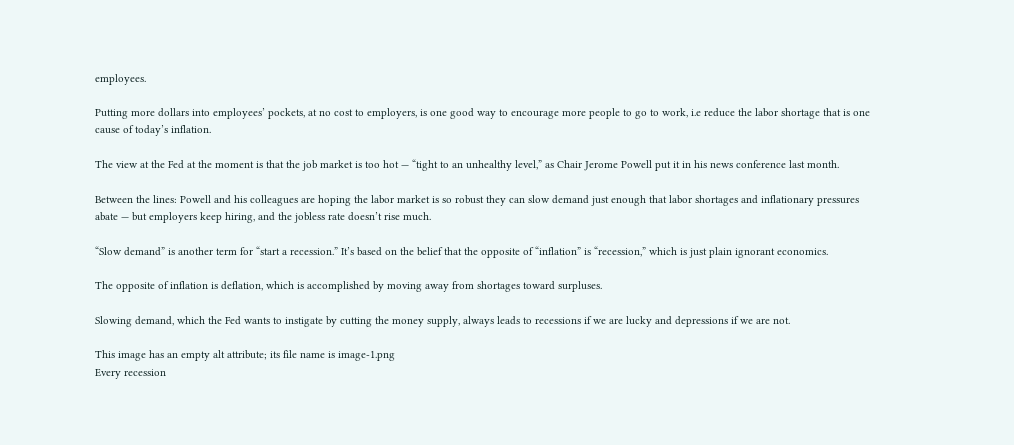employees.

Putting more dollars into employees’ pockets, at no cost to employers, is one good way to encourage more people to go to work, i.e reduce the labor shortage that is one cause of today’s inflation.

The view at the Fed at the moment is that the job market is too hot — “tight to an unhealthy level,” as Chair Jerome Powell put it in his news conference last month.

Between the lines: Powell and his colleagues are hoping the labor market is so robust they can slow demand just enough that labor shortages and inflationary pressures abate — but employers keep hiring, and the jobless rate doesn’t rise much.

“Slow demand” is another term for “start a recession.” It’s based on the belief that the opposite of “inflation” is “recession,” which is just plain ignorant economics.

The opposite of inflation is deflation, which is accomplished by moving away from shortages toward surpluses.

Slowing demand, which the Fed wants to instigate by cutting the money supply, always leads to recessions if we are lucky and depressions if we are not.

This image has an empty alt attribute; its file name is image-1.png
Every recession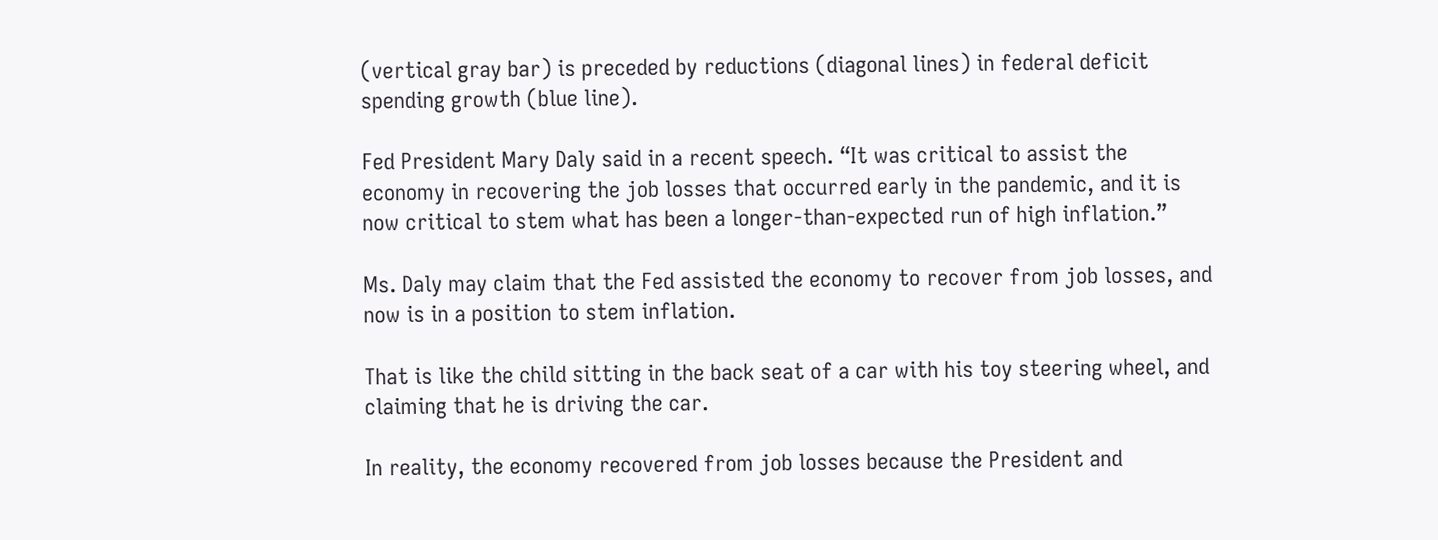(vertical gray bar) is preceded by reductions (diagonal lines) in federal deficit spending growth (blue line).

Fed President Mary Daly said in a recent speech. “It was critical to assist the economy in recovering the job losses that occurred early in the pandemic, and it is now critical to stem what has been a longer-than-expected run of high inflation.”

Ms. Daly may claim that the Fed assisted the economy to recover from job losses, and now is in a position to stem inflation.

That is like the child sitting in the back seat of a car with his toy steering wheel, and claiming that he is driving the car.

In reality, the economy recovered from job losses because the President and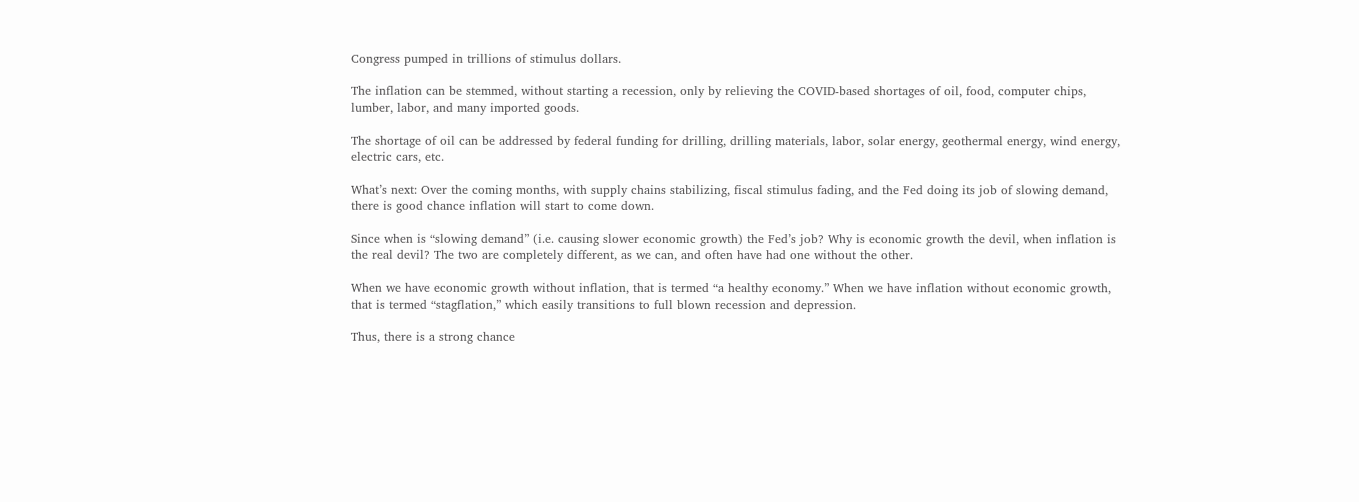Congress pumped in trillions of stimulus dollars.

The inflation can be stemmed, without starting a recession, only by relieving the COVID-based shortages of oil, food, computer chips, lumber, labor, and many imported goods.

The shortage of oil can be addressed by federal funding for drilling, drilling materials, labor, solar energy, geothermal energy, wind energy, electric cars, etc.

What’s next: Over the coming months, with supply chains stabilizing, fiscal stimulus fading, and the Fed doing its job of slowing demand, there is good chance inflation will start to come down.

Since when is “slowing demand” (i.e. causing slower economic growth) the Fed’s job? Why is economic growth the devil, when inflation is the real devil? The two are completely different, as we can, and often have had one without the other.

When we have economic growth without inflation, that is termed “a healthy economy.” When we have inflation without economic growth, that is termed “stagflation,” which easily transitions to full blown recession and depression.

Thus, there is a strong chance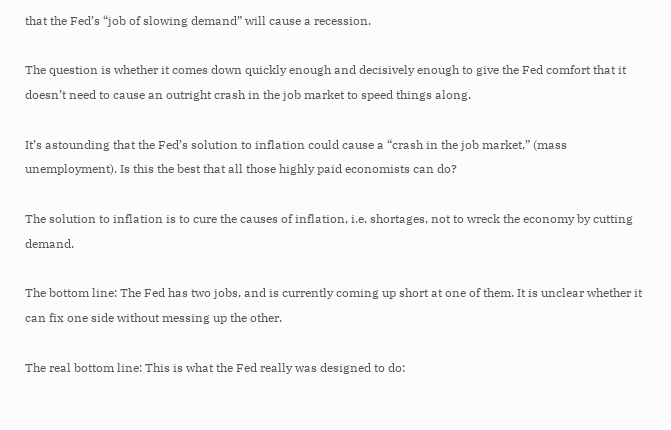that the Fed’s “job of slowing demand” will cause a recession.

The question is whether it comes down quickly enough and decisively enough to give the Fed comfort that it doesn’t need to cause an outright crash in the job market to speed things along.

It’s astounding that the Fed’s solution to inflation could cause a “crash in the job market,” (mass unemployment). Is this the best that all those highly paid economists can do?

The solution to inflation is to cure the causes of inflation, i.e. shortages, not to wreck the economy by cutting demand.

The bottom line: The Fed has two jobs, and is currently coming up short at one of them. It is unclear whether it can fix one side without messing up the other.

The real bottom line: This is what the Fed really was designed to do: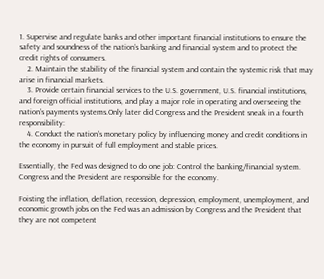1. Supervise and regulate banks and other important financial institutions to ensure the safety and soundness of the nation’s banking and financial system and to protect the credit rights of consumers.
    2. Maintain the stability of the financial system and contain the systemic risk that may arise in financial markets.
    3. Provide certain financial services to the U.S. government, U.S. financial institutions, and foreign official institutions, and play a major role in operating and overseeing the nation’s payments systems.Only later did Congress and the President sneak in a fourth responsibility:
    4. Conduct the nation’s monetary policy by influencing money and credit conditions in the economy in pursuit of full employment and stable prices.

Essentially, the Fed was designed to do one job: Control the banking/financial system. Congress and the President are responsible for the economy.

Foisting the inflation, deflation, recession, depression, employment, unemployment, and economic growth jobs on the Fed was an admission by Congress and the President that they are not competent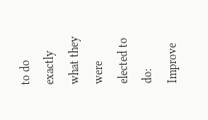to do exactly what they were elected to do: Improve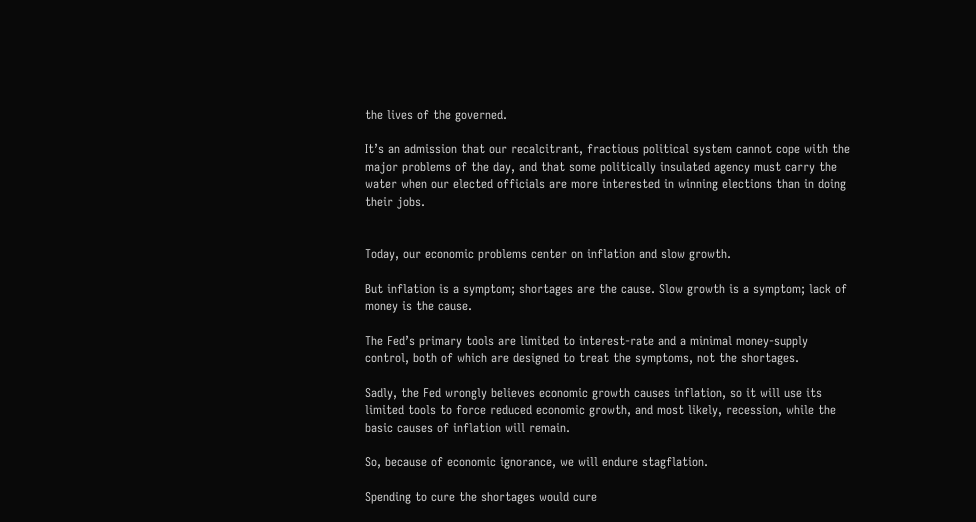the lives of the governed.

It’s an admission that our recalcitrant, fractious political system cannot cope with the major problems of the day, and that some politically insulated agency must carry the water when our elected officials are more interested in winning elections than in doing their jobs.


Today, our economic problems center on inflation and slow growth.

But inflation is a symptom; shortages are the cause. Slow growth is a symptom; lack of money is the cause.

The Fed’s primary tools are limited to interest-rate and a minimal money-supply control, both of which are designed to treat the symptoms, not the shortages.

Sadly, the Fed wrongly believes economic growth causes inflation, so it will use its limited tools to force reduced economic growth, and most likely, recession, while the basic causes of inflation will remain.

So, because of economic ignorance, we will endure stagflation.

Spending to cure the shortages would cure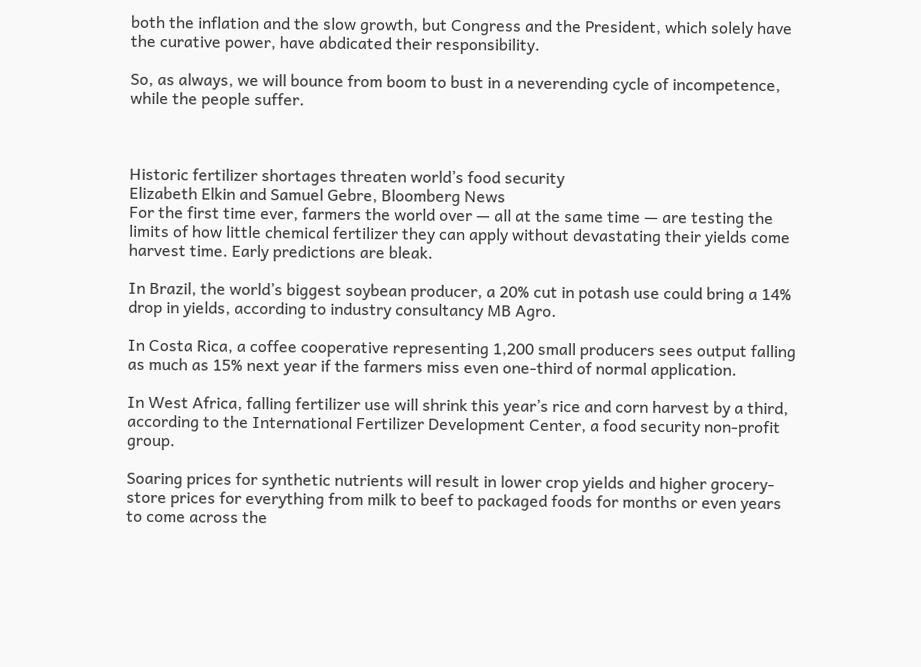both the inflation and the slow growth, but Congress and the President, which solely have the curative power, have abdicated their responsibility.

So, as always, we will bounce from boom to bust in a neverending cycle of incompetence, while the people suffer.



Historic fertilizer shortages threaten world’s food security
Elizabeth Elkin and Samuel Gebre, Bloomberg News
For the first time ever, farmers the world over — all at the same time — are testing the limits of how little chemical fertilizer they can apply without devastating their yields come harvest time. Early predictions are bleak.

In Brazil, the world’s biggest soybean producer, a 20% cut in potash use could bring a 14% drop in yields, according to industry consultancy MB Agro.

In Costa Rica, a coffee cooperative representing 1,200 small producers sees output falling as much as 15% next year if the farmers miss even one-third of normal application.

In West Africa, falling fertilizer use will shrink this year’s rice and corn harvest by a third, according to the International Fertilizer Development Center, a food security non-profit group.

Soaring prices for synthetic nutrients will result in lower crop yields and higher grocery-store prices for everything from milk to beef to packaged foods for months or even years to come across the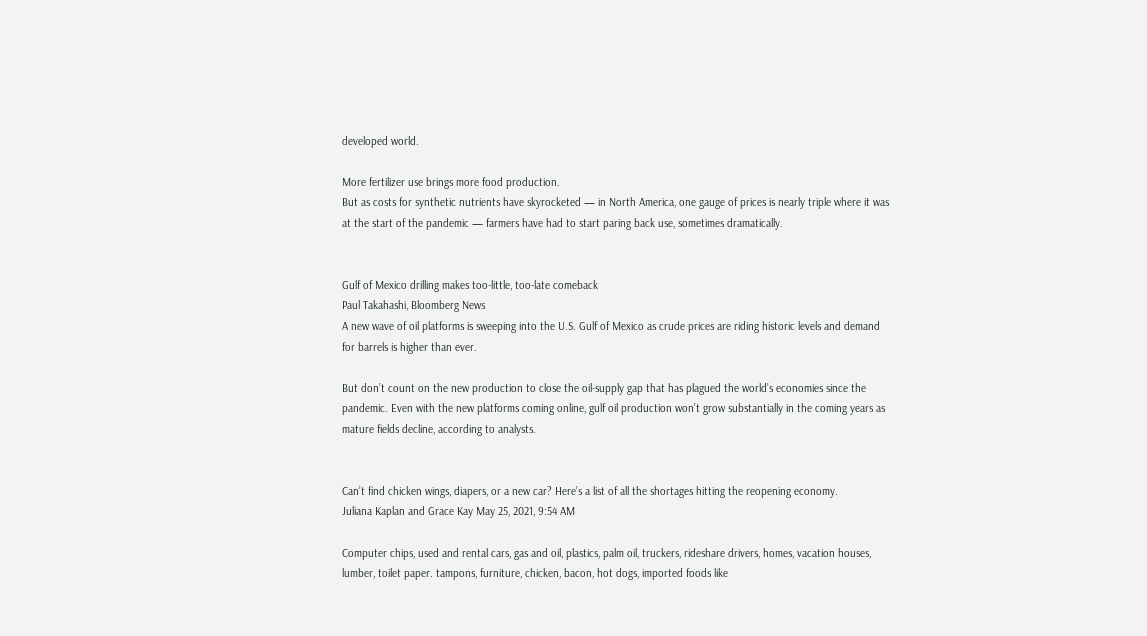developed world.

More fertilizer use brings more food production.
But as costs for synthetic nutrients have skyrocketed — in North America, one gauge of prices is nearly triple where it was at the start of the pandemic — farmers have had to start paring back use, sometimes dramatically.


Gulf of Mexico drilling makes too-little, too-late comeback
Paul Takahashi, Bloomberg News
A new wave of oil platforms is sweeping into the U.S. Gulf of Mexico as crude prices are riding historic levels and demand for barrels is higher than ever.

But don’t count on the new production to close the oil-supply gap that has plagued the world’s economies since the pandemic. Even with the new platforms coming online, gulf oil production won’t grow substantially in the coming years as mature fields decline, according to analysts.


Can’t find chicken wings, diapers, or a new car? Here’s a list of all the shortages hitting the reopening economy.
Juliana Kaplan and Grace Kay May 25, 2021, 9:54 AM

Computer chips, used and rental cars, gas and oil, plastics, palm oil, truckers, rideshare drivers, homes, vacation houses, lumber, toilet paper. tampons, furniture, chicken, bacon, hot dogs, imported foods like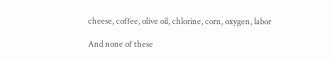cheese, coffee, olive oil, chlorine, corn, oxygen, labor

And none of these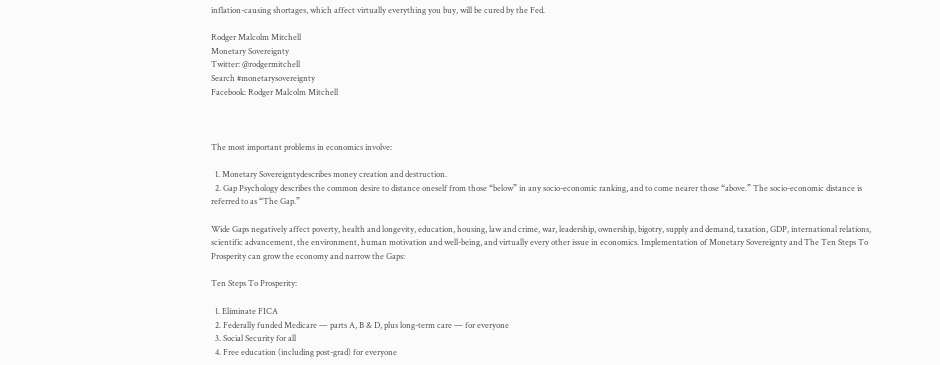inflation-causing shortages, which affect virtually everything you buy, will be cured by the Fed.

Rodger Malcolm Mitchell
Monetary Sovereignty
Twitter: @rodgermitchell
Search #monetarysovereignty
Facebook: Rodger Malcolm Mitchell



The most important problems in economics involve:

  1. Monetary Sovereigntydescribes money creation and destruction.
  2. Gap Psychology describes the common desire to distance oneself from those “below” in any socio-economic ranking, and to come nearer those “above.” The socio-economic distance is referred to as “The Gap.”

Wide Gaps negatively affect poverty, health and longevity, education, housing, law and crime, war, leadership, ownership, bigotry, supply and demand, taxation, GDP, international relations, scientific advancement, the environment, human motivation and well-being, and virtually every other issue in economics. Implementation of Monetary Sovereignty and The Ten Steps To Prosperity can grow the economy and narrow the Gaps:

Ten Steps To Prosperity:

  1. Eliminate FICA
  2. Federally funded Medicare — parts A, B & D, plus long-term care — for everyone
  3. Social Security for all
  4. Free education (including post-grad) for everyone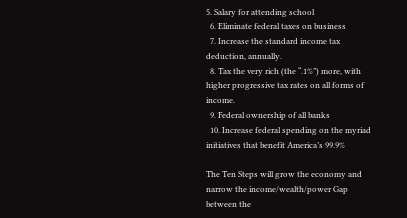5. Salary for attending school
  6. Eliminate federal taxes on business
  7. Increase the standard income tax deduction, annually.
  8. Tax the very rich (the “.1%”) more, with higher progressive tax rates on all forms of income.
  9. Federal ownership of all banks
  10. Increase federal spending on the myriad initiatives that benefit America’s 99.9%

The Ten Steps will grow the economy and narrow the income/wealth/power Gap between the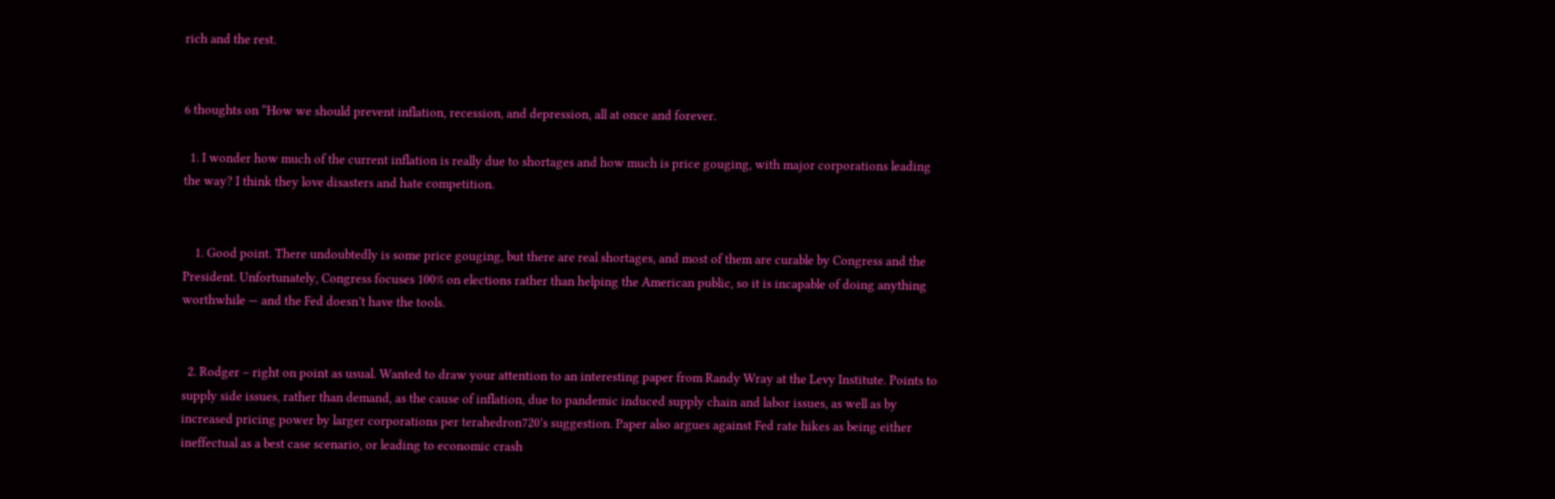rich and the rest.


6 thoughts on “How we should prevent inflation, recession, and depression, all at once and forever.

  1. I wonder how much of the current inflation is really due to shortages and how much is price gouging, with major corporations leading the way? I think they love disasters and hate competition.


    1. Good point. There undoubtedly is some price gouging, but there are real shortages, and most of them are curable by Congress and the President. Unfortunately, Congress focuses 100% on elections rather than helping the American public, so it is incapable of doing anything worthwhile — and the Fed doesn’t have the tools.


  2. Rodger – right on point as usual. Wanted to draw your attention to an interesting paper from Randy Wray at the Levy Institute. Points to supply side issues, rather than demand, as the cause of inflation, due to pandemic induced supply chain and labor issues, as well as by increased pricing power by larger corporations per terahedron720’s suggestion. Paper also argues against Fed rate hikes as being either ineffectual as a best case scenario, or leading to economic crash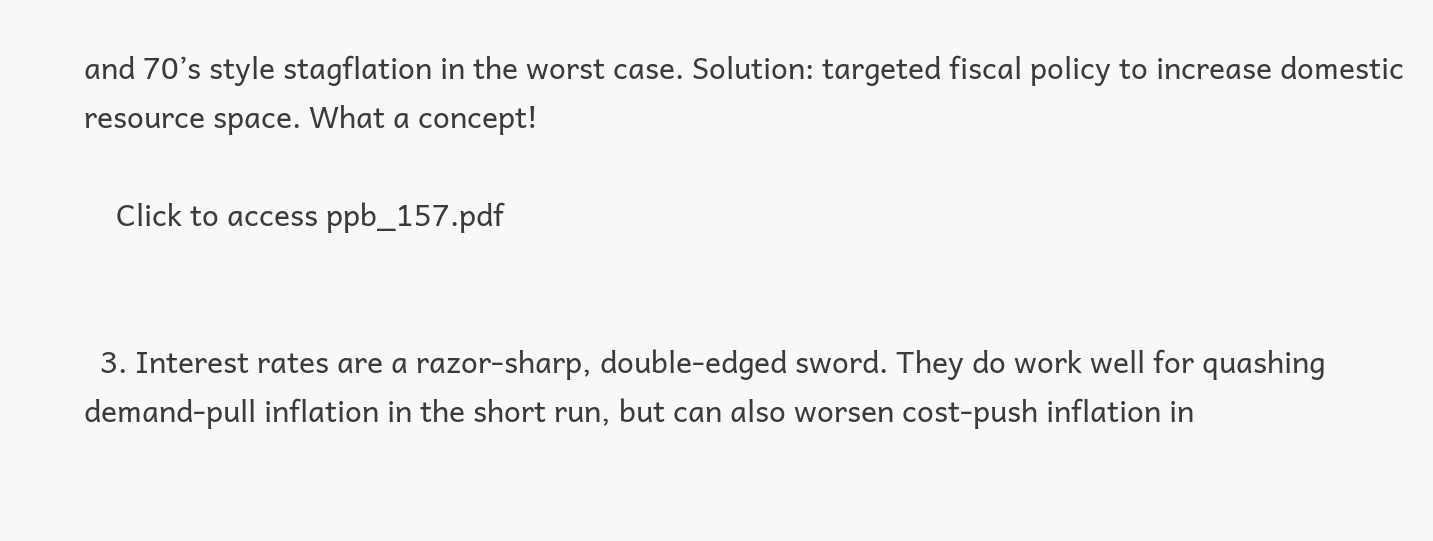and 70’s style stagflation in the worst case. Solution: targeted fiscal policy to increase domestic resource space. What a concept!

    Click to access ppb_157.pdf


  3. Interest rates are a razor-sharp, double-edged sword. They do work well for quashing demand-pull inflation in the short run, but can also worsen cost-push inflation in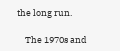the long run.

    The 1970s and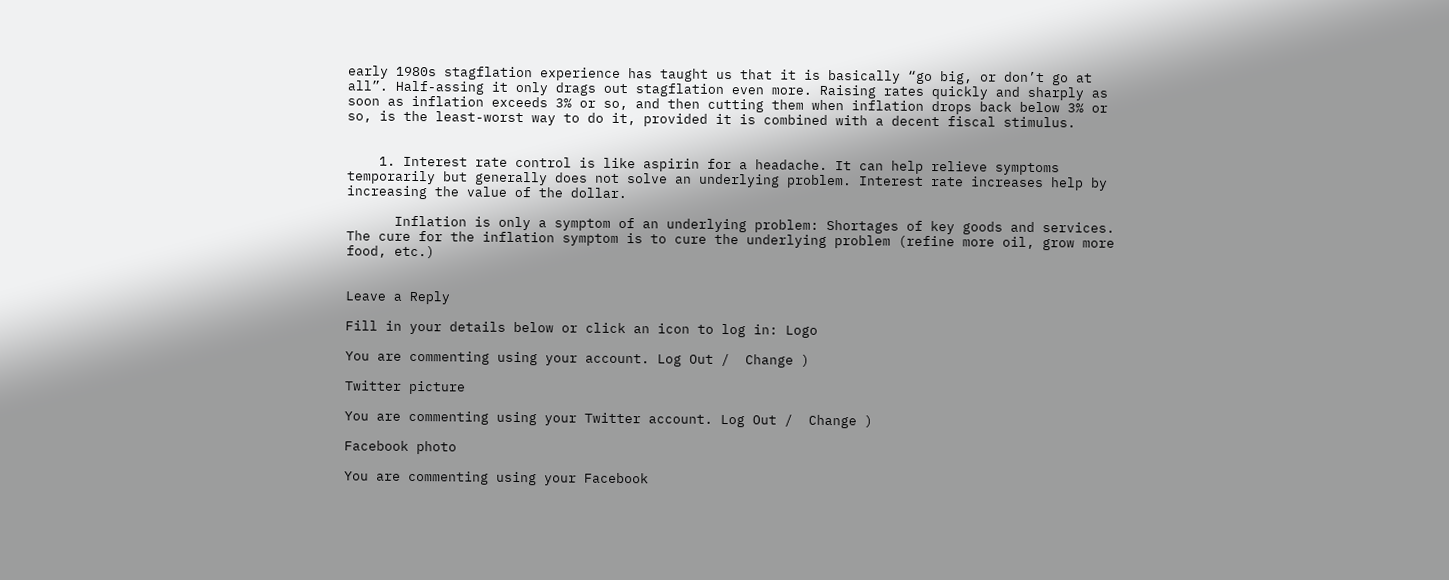early 1980s stagflation experience has taught us that it is basically “go big, or don’t go at all”. Half-assing it only drags out stagflation even more. Raising rates quickly and sharply as soon as inflation exceeds 3% or so, and then cutting them when inflation drops back below 3% or so, is the least-worst way to do it, provided it is combined with a decent fiscal stimulus.


    1. Interest rate control is like aspirin for a headache. It can help relieve symptoms temporarily but generally does not solve an underlying problem. Interest rate increases help by increasing the value of the dollar.

      Inflation is only a symptom of an underlying problem: Shortages of key goods and services. The cure for the inflation symptom is to cure the underlying problem (refine more oil, grow more food, etc.)


Leave a Reply

Fill in your details below or click an icon to log in: Logo

You are commenting using your account. Log Out /  Change )

Twitter picture

You are commenting using your Twitter account. Log Out /  Change )

Facebook photo

You are commenting using your Facebook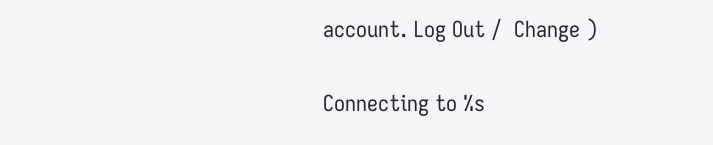account. Log Out /  Change )

Connecting to %s